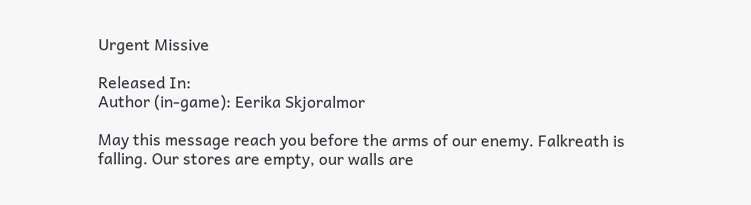Urgent Missive

Released In:
Author (in-game): Eerika Skjoralmor

May this message reach you before the arms of our enemy. Falkreath is falling. Our stores are empty, our walls are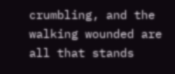crumbling, and the walking wounded are all that stands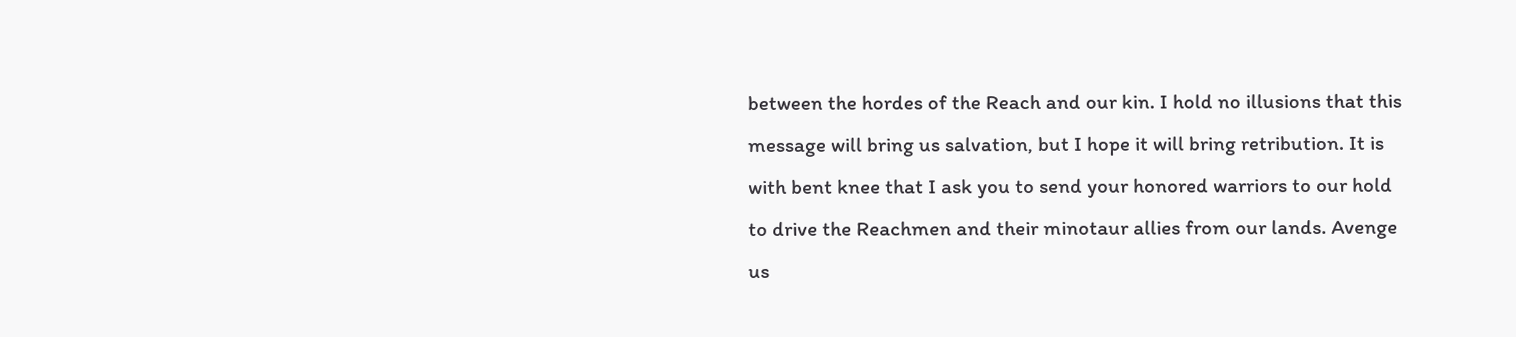between the hordes of the Reach and our kin. I hold no illusions that this message will bring us salvation, but I hope it will bring retribution. It is with bent knee that I ask you to send your honored warriors to our hold to drive the Reachmen and their minotaur allies from our lands. Avenge us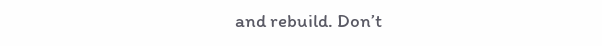and rebuild. Don’t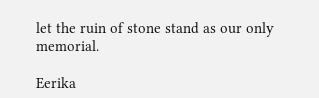let the ruin of stone stand as our only memorial.

Eerika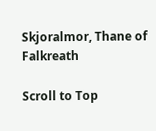Skjoralmor, Thane of Falkreath

Scroll to Top